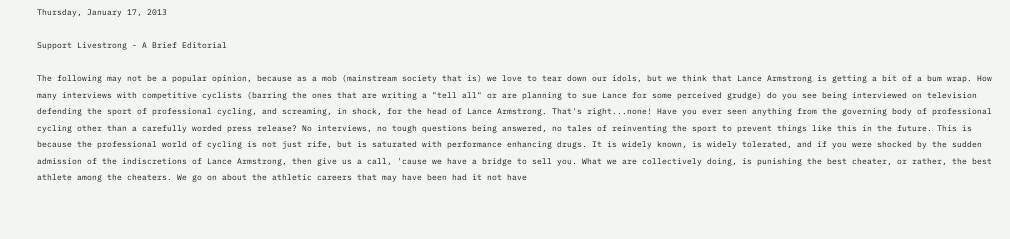Thursday, January 17, 2013

Support Livestrong - A Brief Editorial

The following may not be a popular opinion, because as a mob (mainstream society that is) we love to tear down our idols, but we think that Lance Armstrong is getting a bit of a bum wrap. How many interviews with competitive cyclists (barring the ones that are writing a "tell all" or are planning to sue Lance for some perceived grudge) do you see being interviewed on television defending the sport of professional cycling, and screaming, in shock, for the head of Lance Armstrong. That's right...none! Have you ever seen anything from the governing body of professional cycling other than a carefully worded press release? No interviews, no tough questions being answered, no tales of reinventing the sport to prevent things like this in the future. This is because the professional world of cycling is not just rife, but is saturated with performance enhancing drugs. It is widely known, is widely tolerated, and if you were shocked by the sudden admission of the indiscretions of Lance Armstrong, then give us a call, 'cause we have a bridge to sell you. What we are collectively doing, is punishing the best cheater, or rather, the best athlete among the cheaters. We go on about the athletic careers that may have been had it not have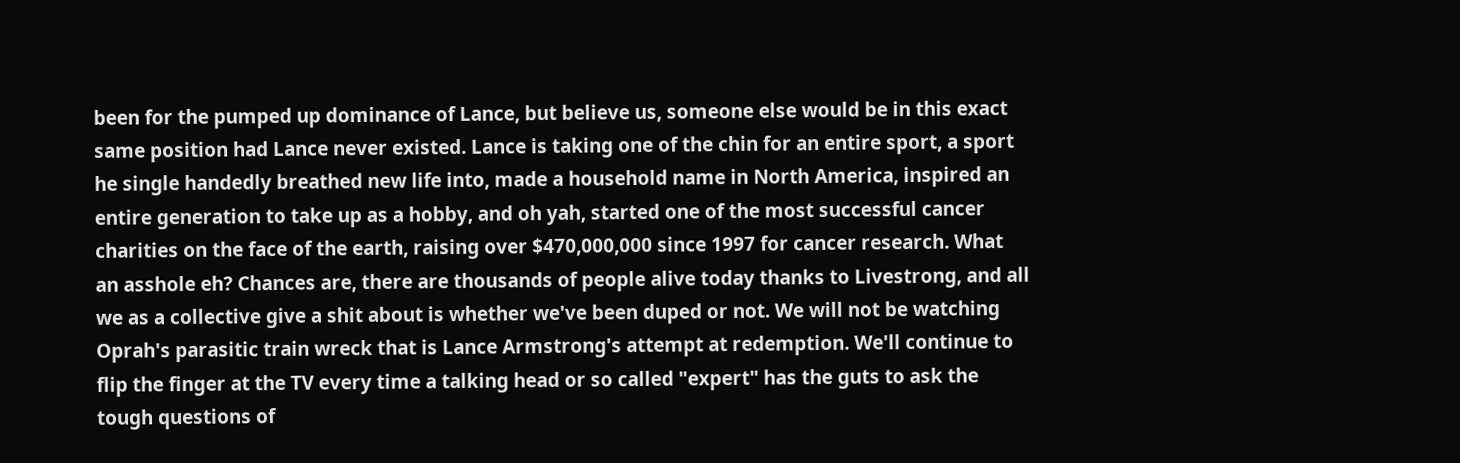been for the pumped up dominance of Lance, but believe us, someone else would be in this exact same position had Lance never existed. Lance is taking one of the chin for an entire sport, a sport he single handedly breathed new life into, made a household name in North America, inspired an entire generation to take up as a hobby, and oh yah, started one of the most successful cancer charities on the face of the earth, raising over $470,000,000 since 1997 for cancer research. What an asshole eh? Chances are, there are thousands of people alive today thanks to Livestrong, and all we as a collective give a shit about is whether we've been duped or not. We will not be watching Oprah's parasitic train wreck that is Lance Armstrong's attempt at redemption. We'll continue to flip the finger at the TV every time a talking head or so called "expert" has the guts to ask the tough questions of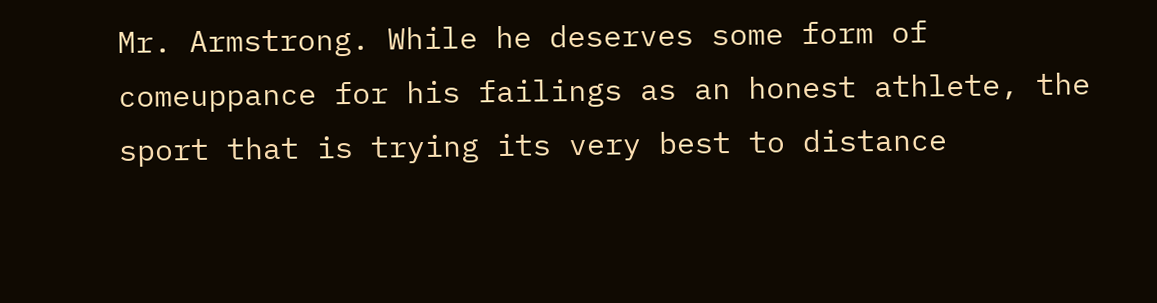Mr. Armstrong. While he deserves some form of comeuppance for his failings as an honest athlete, the sport that is trying its very best to distance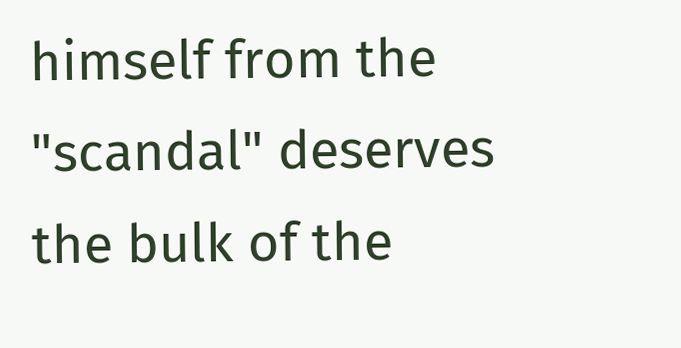himself from the "scandal" deserves the bulk of the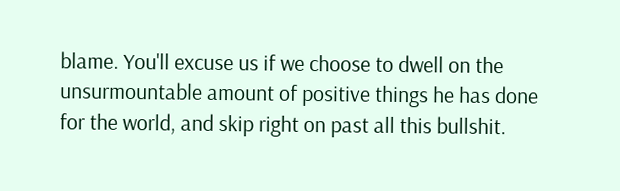blame. You'll excuse us if we choose to dwell on the unsurmountable amount of positive things he has done for the world, and skip right on past all this bullshit.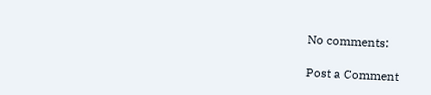No comments:

Post a Comment